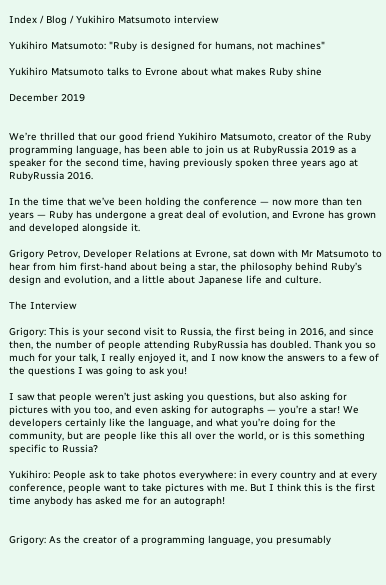Index / Blog / Yukihiro Matsumoto interview

Yukihiro Matsumoto: "Ruby is designed for humans, not machines"

Yukihiro Matsumoto talks to Evrone about what makes Ruby shine

December 2019


We’re thrilled that our good friend Yukihiro Matsumoto, creator of the Ruby programming language, has been able to join us at RubyRussia 2019 as a speaker for the second time, having previously spoken three years ago at RubyRussia 2016.

In the time that we’ve been holding the conference — now more than ten years — Ruby has undergone a great deal of evolution, and Evrone has grown and developed alongside it.

Grigory Petrov, Developer Relations at Evrone, sat down with Mr Matsumoto to hear from him first-hand about being a star, the philosophy behind Ruby’s design and evolution, and a little about Japanese life and culture.

The Interview

Grigory: This is your second visit to Russia, the first being in 2016, and since then, the number of people attending RubyRussia has doubled. Thank you so much for your talk, I really enjoyed it, and I now know the answers to a few of the questions I was going to ask you!

I saw that people weren’t just asking you questions, but also asking for pictures with you too, and even asking for autographs — you’re a star! We developers certainly like the language, and what you’re doing for the community, but are people like this all over the world, or is this something specific to Russia?

Yukihiro: People ask to take photos everywhere: in every country and at every conference, people want to take pictures with me. But I think this is the first time anybody has asked me for an autograph!


Grigory: As the creator of a programming language, you presumably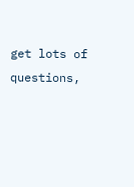get lots of questions,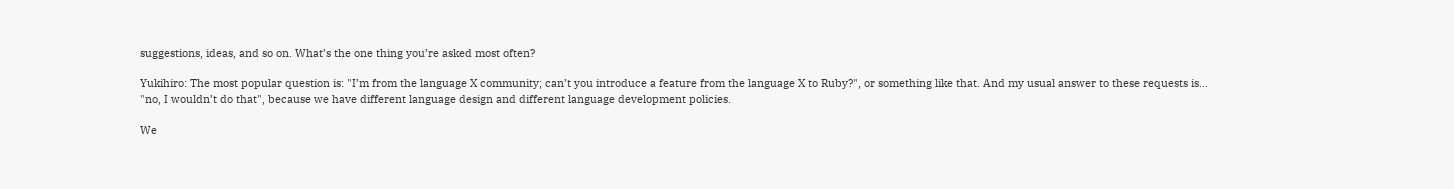suggestions, ideas, and so on. What’s the one thing you’re asked most often?

Yukihiro: The most popular question is: "I’m from the language X community; can’t you introduce a feature from the language X to Ruby?", or something like that. And my usual answer to these requests is… "no, I wouldn’t do that", because we have different language design and different language development policies.

We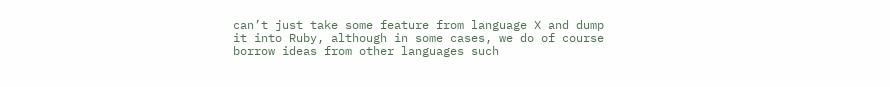can’t just take some feature from language X and dump it into Ruby, although in some cases, we do of course borrow ideas from other languages such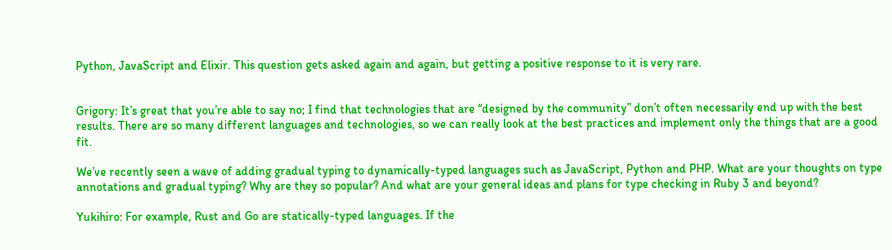Python, JavaScript and Elixir. This question gets asked again and again, but getting a positive response to it is very rare.


Grigory: It’s great that you’re able to say no; I find that technologies that are “designed by the community” don’t often necessarily end up with the best results. There are so many different languages and technologies, so we can really look at the best practices and implement only the things that are a good fit.

We’ve recently seen a wave of adding gradual typing to dynamically-typed languages such as JavaScript, Python and PHP. What are your thoughts on type annotations and gradual typing? Why are they so popular? And what are your general ideas and plans for type checking in Ruby 3 and beyond?

Yukihiro: For example, Rust and Go are statically-typed languages. If the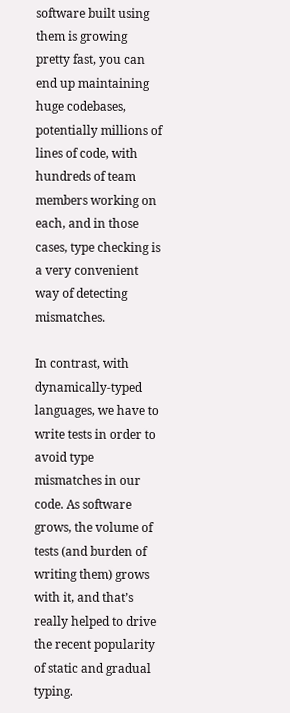software built using them is growing pretty fast, you can end up maintaining huge codebases, potentially millions of lines of code, with hundreds of team members working on each, and in those cases, type checking is a very convenient way of detecting mismatches.

In contrast, with dynamically-typed languages, we have to write tests in order to avoid type mismatches in our code. As software grows, the volume of tests (and burden of writing them) grows with it, and that’s really helped to drive the recent popularity of static and gradual typing.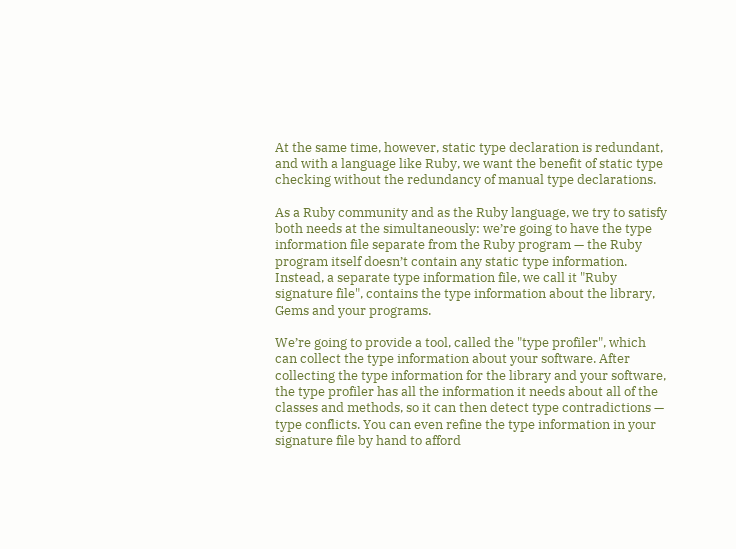At the same time, however, static type declaration is redundant, and with a language like Ruby, we want the benefit of static type checking without the redundancy of manual type declarations.

As a Ruby community and as the Ruby language, we try to satisfy both needs at the simultaneously: we’re going to have the type information file separate from the Ruby program — the Ruby program itself doesn’t contain any static type information. Instead, a separate type information file, we call it "Ruby signature file", contains the type information about the library, Gems and your programs.

We’re going to provide a tool, called the "type profiler", which can collect the type information about your software. After collecting the type information for the library and your software, the type profiler has all the information it needs about all of the classes and methods, so it can then detect type contradictions — type conflicts. You can even refine the type information in your signature file by hand to afford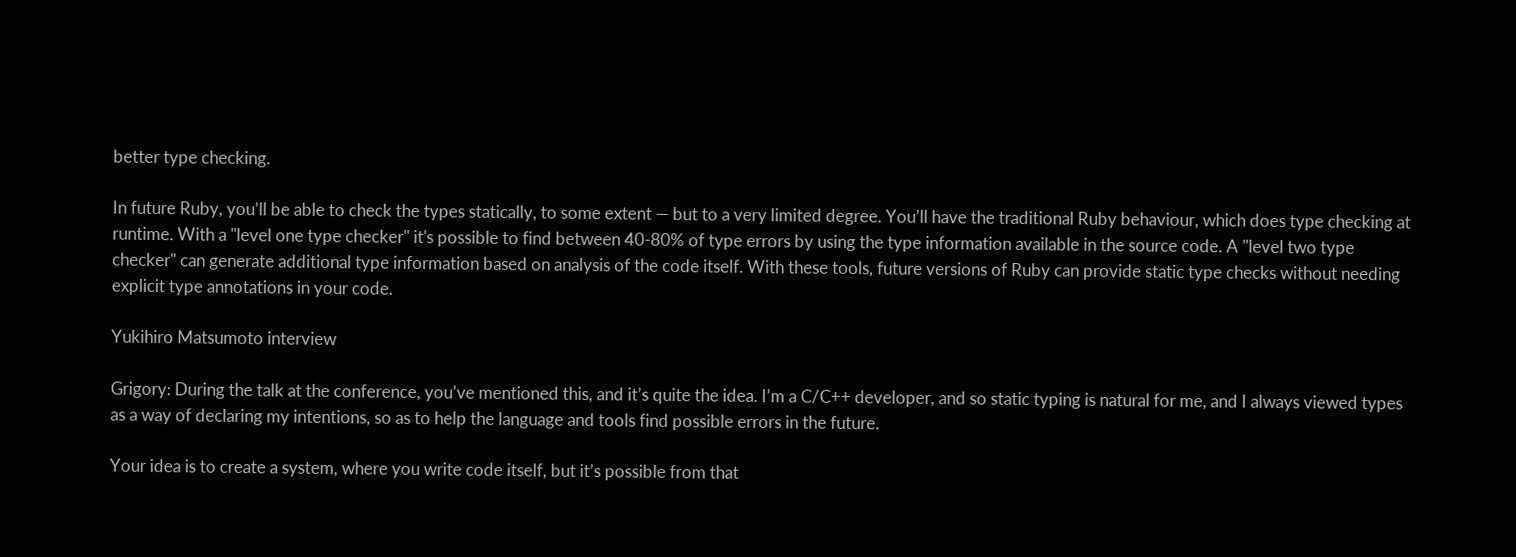better type checking.

In future Ruby, you’ll be able to check the types statically, to some extent — but to a very limited degree. You’ll have the traditional Ruby behaviour, which does type checking at runtime. With a "level one type checker" it's possible to find between 40-80% of type errors by using the type information available in the source code. A "level two type checker" can generate additional type information based on analysis of the code itself. With these tools, future versions of Ruby can provide static type checks without needing explicit type annotations in your code.

Yukihiro Matsumoto interview

Grigory: During the talk at the conference, you’ve mentioned this, and it’s quite the idea. I’m a C/C++ developer, and so static typing is natural for me, and I always viewed types as a way of declaring my intentions, so as to help the language and tools find possible errors in the future.

Your idea is to create a system, where you write code itself, but it’s possible from that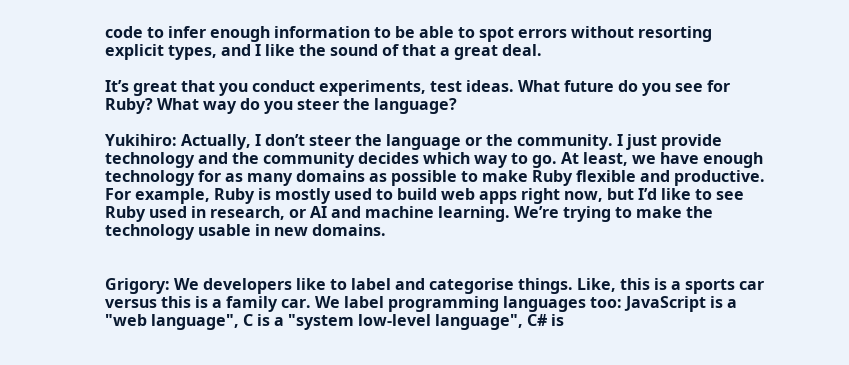code to infer enough information to be able to spot errors without resorting explicit types, and I like the sound of that a great deal.

It’s great that you conduct experiments, test ideas. What future do you see for Ruby? What way do you steer the language?

Yukihiro: Actually, I don’t steer the language or the community. I just provide technology and the community decides which way to go. At least, we have enough technology for as many domains as possible to make Ruby flexible and productive. For example, Ruby is mostly used to build web apps right now, but I’d like to see Ruby used in research, or AI and machine learning. We’re trying to make the technology usable in new domains.


Grigory: We developers like to label and categorise things. Like, this is a sports car versus this is a family car. We label programming languages too: JavaScript is a "web language", C is a "system low-level language", C# is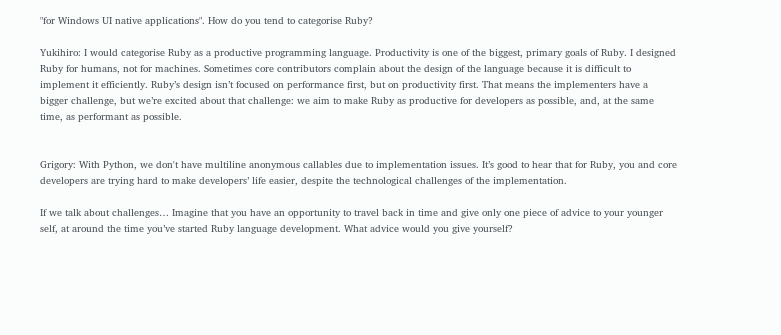"for Windows UI native applications". How do you tend to categorise Ruby?

Yukihiro: I would categorise Ruby as a productive programming language. Productivity is one of the biggest, primary goals of Ruby. I designed Ruby for humans, not for machines. Sometimes core contributors complain about the design of the language because it is difficult to implement it efficiently. Ruby’s design isn’t focused on performance first, but on productivity first. That means the implementers have a bigger challenge, but we’re excited about that challenge: we aim to make Ruby as productive for developers as possible, and, at the same time, as performant as possible.


Grigory: With Python, we don't have multiline anonymous callables due to implementation issues. It’s good to hear that for Ruby, you and core developers are trying hard to make developers’ life easier, despite the technological challenges of the implementation.

If we talk about challenges… Imagine that you have an opportunity to travel back in time and give only one piece of advice to your younger self, at around the time you’ve started Ruby language development. What advice would you give yourself?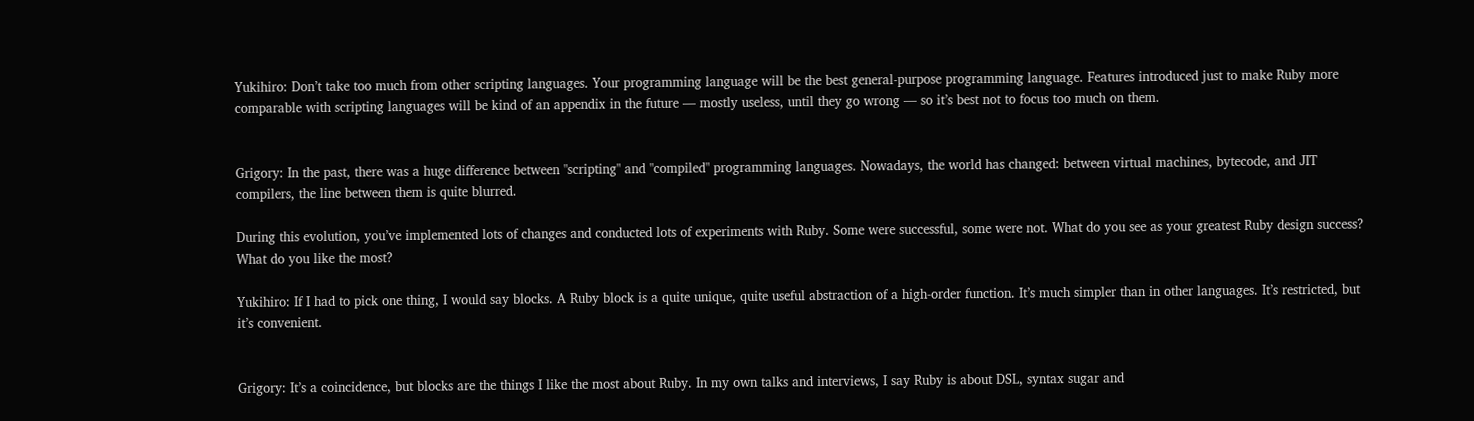Yukihiro: Don’t take too much from other scripting languages. Your programming language will be the best general-purpose programming language. Features introduced just to make Ruby more comparable with scripting languages will be kind of an appendix in the future — mostly useless, until they go wrong — so it’s best not to focus too much on them.


Grigory: In the past, there was a huge difference between "scripting" and "compiled" programming languages. Nowadays, the world has changed: between virtual machines, bytecode, and JIT compilers, the line between them is quite blurred.

During this evolution, you’ve implemented lots of changes and conducted lots of experiments with Ruby. Some were successful, some were not. What do you see as your greatest Ruby design success? What do you like the most?

Yukihiro: If I had to pick one thing, I would say blocks. A Ruby block is a quite unique, quite useful abstraction of a high-order function. It’s much simpler than in other languages. It’s restricted, but it’s convenient.


Grigory: It’s a coincidence, but blocks are the things I like the most about Ruby. In my own talks and interviews, I say Ruby is about DSL, syntax sugar and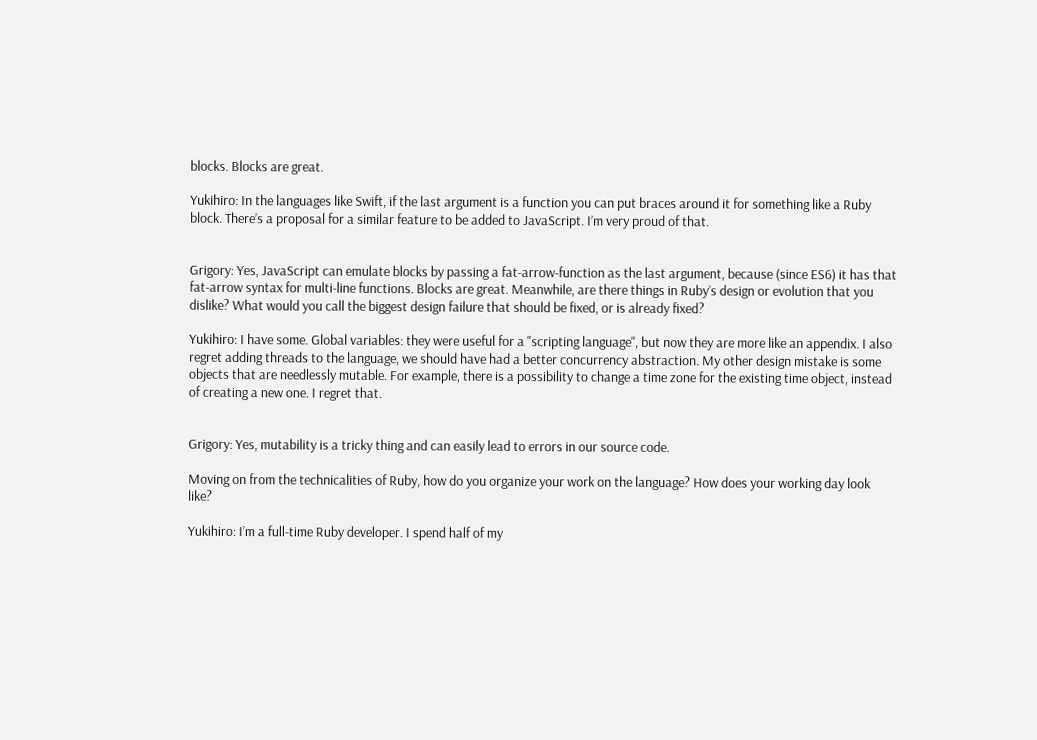blocks. Blocks are great.

Yukihiro: In the languages like Swift, if the last argument is a function you can put braces around it for something like a Ruby block. There’s a proposal for a similar feature to be added to JavaScript. I’m very proud of that.


Grigory: Yes, JavaScript can emulate blocks by passing a fat-arrow-function as the last argument, because (since ES6) it has that fat-arrow syntax for multi-line functions. Blocks are great. Meanwhile, are there things in Ruby’s design or evolution that you dislike? What would you call the biggest design failure that should be fixed, or is already fixed?

Yukihiro: I have some. Global variables: they were useful for a "scripting language", but now they are more like an appendix. I also regret adding threads to the language, we should have had a better concurrency abstraction. My other design mistake is some objects that are needlessly mutable. For example, there is a possibility to change a time zone for the existing time object, instead of creating a new one. I regret that.


Grigory: Yes, mutability is a tricky thing and can easily lead to errors in our source code.

Moving on from the technicalities of Ruby, how do you organize your work on the language? How does your working day look like?

Yukihiro: I’m a full-time Ruby developer. I spend half of my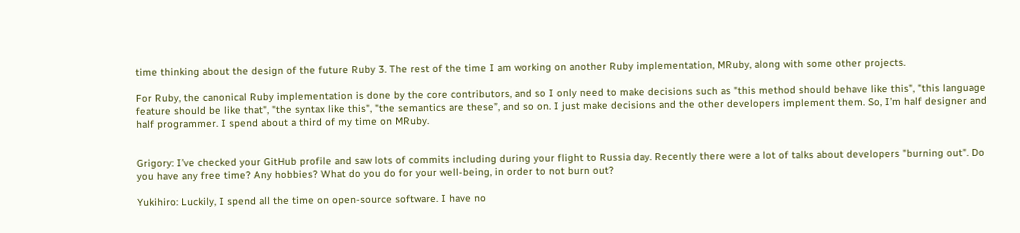time thinking about the design of the future Ruby 3. The rest of the time I am working on another Ruby implementation, MRuby, along with some other projects.

For Ruby, the canonical Ruby implementation is done by the core contributors, and so I only need to make decisions such as "this method should behave like this", "this language feature should be like that", "the syntax like this", "the semantics are these”, and so on. I just make decisions and the other developers implement them. So, I’m half designer and half programmer. I spend about a third of my time on MRuby.


Grigory: I’ve checked your GitHub profile and saw lots of commits including during your flight to Russia day. Recently there were a lot of talks about developers "burning out". Do you have any free time? Any hobbies? What do you do for your well-being, in order to not burn out?

Yukihiro: Luckily, I spend all the time on open-source software. I have no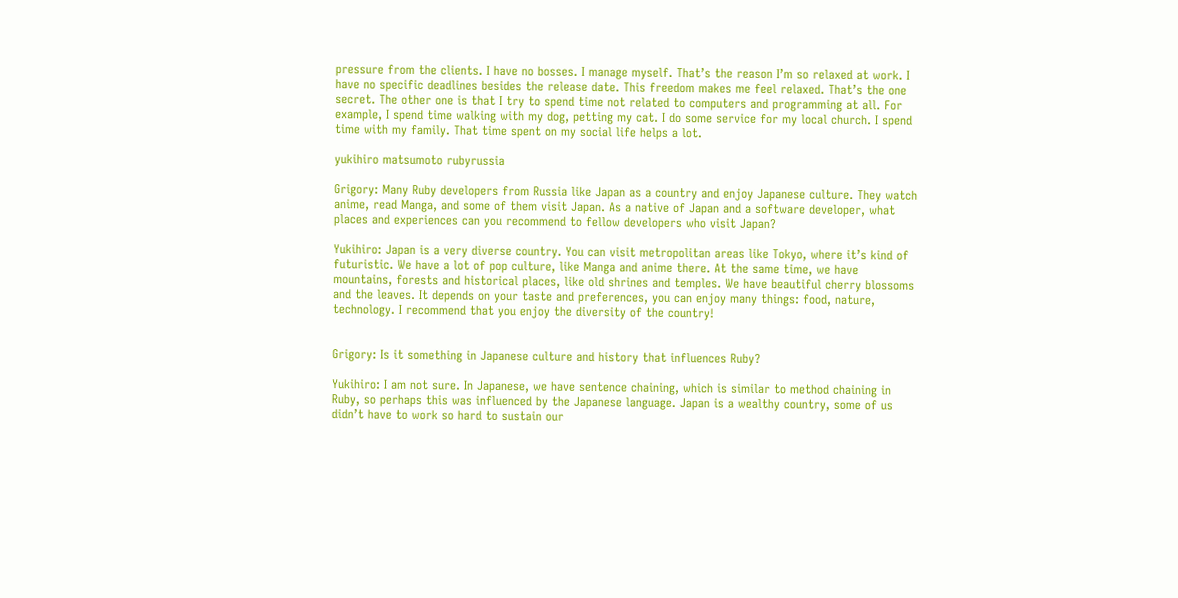pressure from the clients. I have no bosses. I manage myself. That’s the reason I’m so relaxed at work. I have no specific deadlines besides the release date. This freedom makes me feel relaxed. That’s the one secret. The other one is that I try to spend time not related to computers and programming at all. For example, I spend time walking with my dog, petting my cat. I do some service for my local church. I spend time with my family. That time spent on my social life helps a lot.

yukihiro matsumoto rubyrussia

Grigory: Many Ruby developers from Russia like Japan as a country and enjoy Japanese culture. They watch anime, read Manga, and some of them visit Japan. As a native of Japan and a software developer, what places and experiences can you recommend to fellow developers who visit Japan?

Yukihiro: Japan is a very diverse country. You can visit metropolitan areas like Tokyo, where it’s kind of futuristic. We have a lot of pop culture, like Manga and anime there. At the same time, we have mountains, forests and historical places, like old shrines and temples. We have beautiful cherry blossoms and the leaves. It depends on your taste and preferences, you can enjoy many things: food, nature, technology. I recommend that you enjoy the diversity of the country!


Grigory: Is it something in Japanese culture and history that influences Ruby?

Yukihiro: I am not sure. In Japanese, we have sentence chaining, which is similar to method chaining in Ruby, so perhaps this was influenced by the Japanese language. Japan is a wealthy country, some of us didn’t have to work so hard to sustain our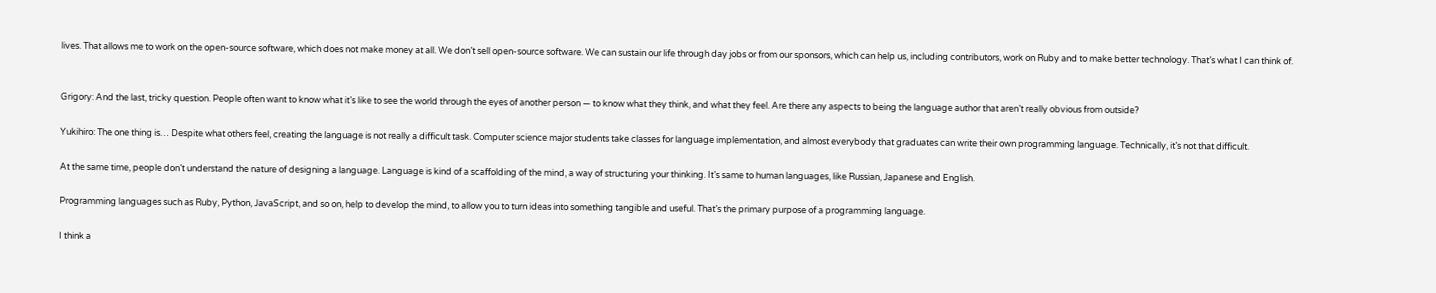lives. That allows me to work on the open-source software, which does not make money at all. We don’t sell open-source software. We can sustain our life through day jobs or from our sponsors, which can help us, including contributors, work on Ruby and to make better technology. That’s what I can think of.


Grigory: And the last, tricky question. People often want to know what it’s like to see the world through the eyes of another person — to know what they think, and what they feel. Are there any aspects to being the language author that aren’t really obvious from outside?

Yukihiro: The one thing is… Despite what others feel, creating the language is not really a difficult task. Computer science major students take classes for language implementation, and almost everybody that graduates can write their own programming language. Technically, it’s not that difficult.

At the same time, people don’t understand the nature of designing a language. Language is kind of a scaffolding of the mind, a way of structuring your thinking. It’s same to human languages, like Russian, Japanese and English.

Programming languages such as Ruby, Python, JavaScript, and so on, help to develop the mind, to allow you to turn ideas into something tangible and useful. That’s the primary purpose of a programming language.

I think a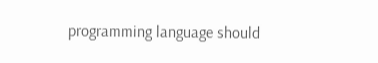programming language should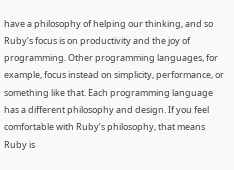have a philosophy of helping our thinking, and so Ruby’s focus is on productivity and the joy of programming. Other programming languages, for example, focus instead on simplicity, performance, or something like that. Each programming language has a different philosophy and design. If you feel comfortable with Ruby’s philosophy, that means Ruby is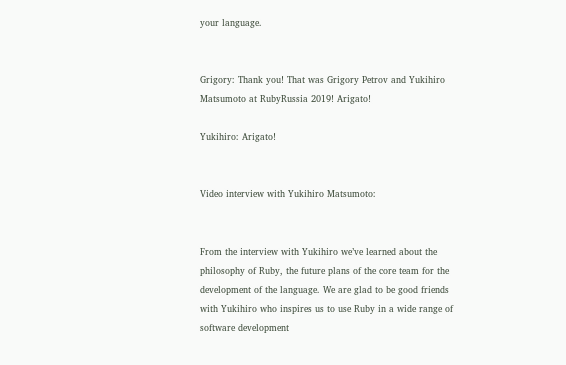your language.


Grigory: Thank you! That was Grigory Petrov and Yukihiro Matsumoto at RubyRussia 2019! Arigato!

Yukihiro: Arigato!


Video interview with Yukihiro Matsumoto:


From the interview with Yukihiro we’ve learned about the philosophy of Ruby, the future plans of the core team for the development of the language. We are glad to be good friends with Yukihiro who inspires us to use Ruby in a wide range of software development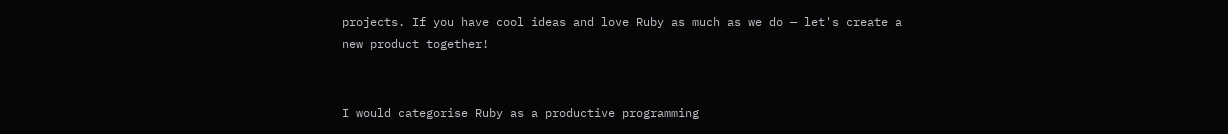projects. If you have cool ideas and love Ruby as much as we do — let's create a new product together!


I would categorise Ruby as a productive programming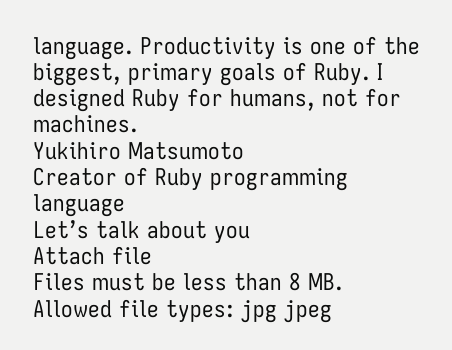language. Productivity is one of the biggest, primary goals of Ruby. I designed Ruby for humans, not for machines.
Yukihiro Matsumoto
Creator of Ruby programming language
Let’s talk about you
Attach file
Files must be less than 8 MB.
Allowed file types: jpg jpeg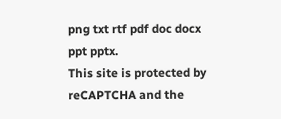png txt rtf pdf doc docx ppt pptx.
This site is protected by reCAPTCHA and the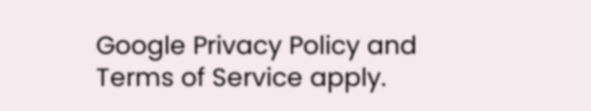Google Privacy Policy and Terms of Service apply.